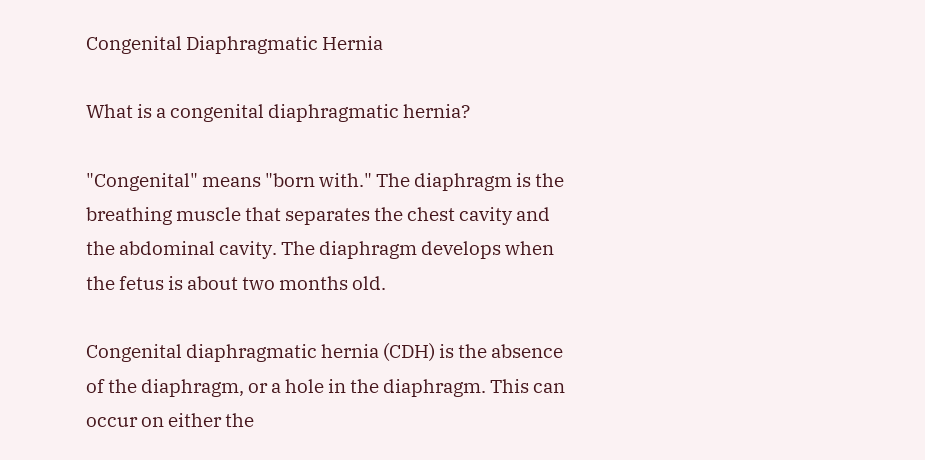Congenital Diaphragmatic Hernia

What is a congenital diaphragmatic hernia?

"Congenital" means "born with." The diaphragm is the breathing muscle that separates the chest cavity and the abdominal cavity. The diaphragm develops when the fetus is about two months old.

Congenital diaphragmatic hernia (CDH) is the absence of the diaphragm, or a hole in the diaphragm. This can occur on either the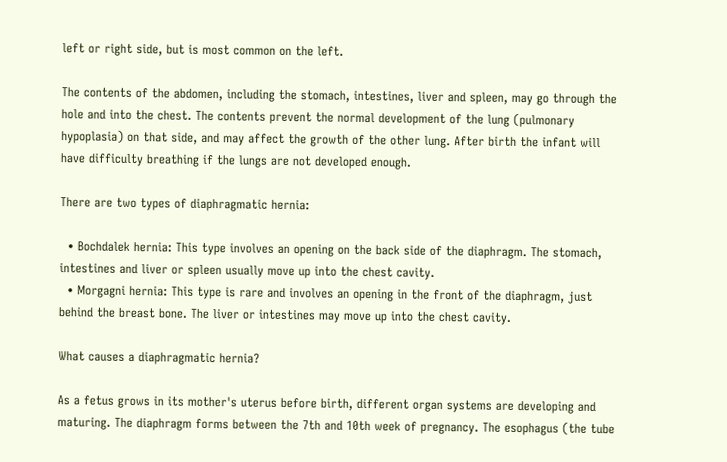left or right side, but is most common on the left.

The contents of the abdomen, including the stomach, intestines, liver and spleen, may go through the hole and into the chest. The contents prevent the normal development of the lung (pulmonary hypoplasia) on that side, and may affect the growth of the other lung. After birth the infant will have difficulty breathing if the lungs are not developed enough.

There are two types of diaphragmatic hernia:

  • Bochdalek hernia: This type involves an opening on the back side of the diaphragm. The stomach, intestines and liver or spleen usually move up into the chest cavity.
  • Morgagni hernia: This type is rare and involves an opening in the front of the diaphragm, just behind the breast bone. The liver or intestines may move up into the chest cavity.

What causes a diaphragmatic hernia?

As a fetus grows in its mother's uterus before birth, different organ systems are developing and maturing. The diaphragm forms between the 7th and 10th week of pregnancy. The esophagus (the tube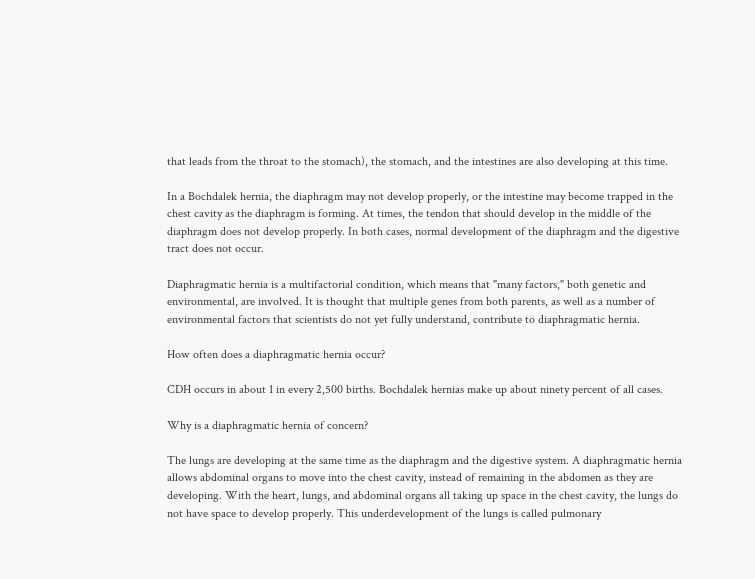that leads from the throat to the stomach), the stomach, and the intestines are also developing at this time.

In a Bochdalek hernia, the diaphragm may not develop properly, or the intestine may become trapped in the chest cavity as the diaphragm is forming. At times, the tendon that should develop in the middle of the diaphragm does not develop properly. In both cases, normal development of the diaphragm and the digestive tract does not occur.

Diaphragmatic hernia is a multifactorial condition, which means that "many factors," both genetic and environmental, are involved. It is thought that multiple genes from both parents, as well as a number of environmental factors that scientists do not yet fully understand, contribute to diaphragmatic hernia.

How often does a diaphragmatic hernia occur?

CDH occurs in about 1 in every 2,500 births. Bochdalek hernias make up about ninety percent of all cases.

Why is a diaphragmatic hernia of concern?

The lungs are developing at the same time as the diaphragm and the digestive system. A diaphragmatic hernia allows abdominal organs to move into the chest cavity, instead of remaining in the abdomen as they are developing. With the heart, lungs, and abdominal organs all taking up space in the chest cavity, the lungs do not have space to develop properly. This underdevelopment of the lungs is called pulmonary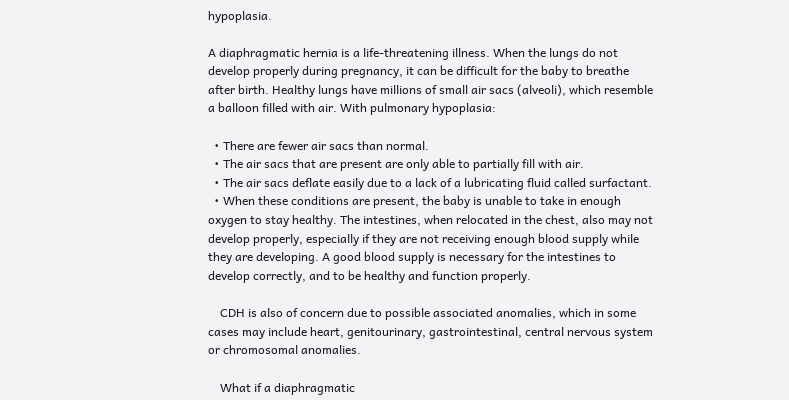hypoplasia.

A diaphragmatic hernia is a life-threatening illness. When the lungs do not develop properly during pregnancy, it can be difficult for the baby to breathe after birth. Healthy lungs have millions of small air sacs (alveoli), which resemble a balloon filled with air. With pulmonary hypoplasia:

  • There are fewer air sacs than normal.
  • The air sacs that are present are only able to partially fill with air.
  • The air sacs deflate easily due to a lack of a lubricating fluid called surfactant.
  • When these conditions are present, the baby is unable to take in enough oxygen to stay healthy. The intestines, when relocated in the chest, also may not develop properly, especially if they are not receiving enough blood supply while they are developing. A good blood supply is necessary for the intestines to develop correctly, and to be healthy and function properly.

    CDH is also of concern due to possible associated anomalies, which in some cases may include heart, genitourinary, gastrointestinal, central nervous system or chromosomal anomalies.

    What if a diaphragmatic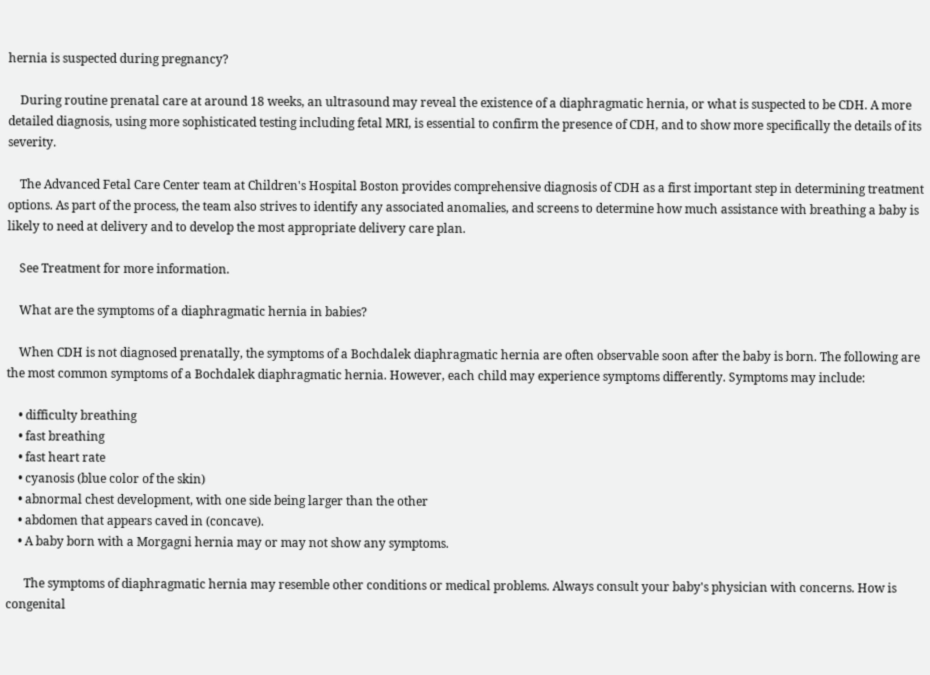hernia is suspected during pregnancy?

    During routine prenatal care at around 18 weeks, an ultrasound may reveal the existence of a diaphragmatic hernia, or what is suspected to be CDH. A more detailed diagnosis, using more sophisticated testing including fetal MRI, is essential to confirm the presence of CDH, and to show more specifically the details of its severity.

    The Advanced Fetal Care Center team at Children's Hospital Boston provides comprehensive diagnosis of CDH as a first important step in determining treatment options. As part of the process, the team also strives to identify any associated anomalies, and screens to determine how much assistance with breathing a baby is likely to need at delivery and to develop the most appropriate delivery care plan.

    See Treatment for more information.

    What are the symptoms of a diaphragmatic hernia in babies?

    When CDH is not diagnosed prenatally, the symptoms of a Bochdalek diaphragmatic hernia are often observable soon after the baby is born. The following are the most common symptoms of a Bochdalek diaphragmatic hernia. However, each child may experience symptoms differently. Symptoms may include:

    • difficulty breathing
    • fast breathing
    • fast heart rate
    • cyanosis (blue color of the skin)
    • abnormal chest development, with one side being larger than the other
    • abdomen that appears caved in (concave).
    • A baby born with a Morgagni hernia may or may not show any symptoms.

      The symptoms of diaphragmatic hernia may resemble other conditions or medical problems. Always consult your baby's physician with concerns. How is congenital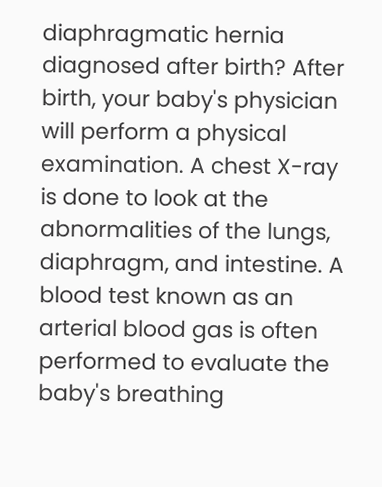diaphragmatic hernia diagnosed after birth? After birth, your baby's physician will perform a physical examination. A chest X-ray is done to look at the abnormalities of the lungs, diaphragm, and intestine. A blood test known as an arterial blood gas is often performed to evaluate the baby's breathing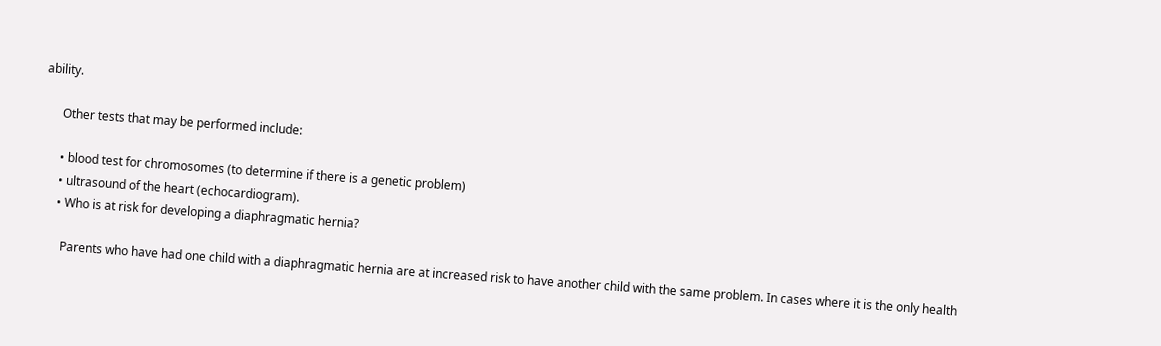ability.

      Other tests that may be performed include:

      • blood test for chromosomes (to determine if there is a genetic problem)
      • ultrasound of the heart (echocardiogram).
      • Who is at risk for developing a diaphragmatic hernia?

        Parents who have had one child with a diaphragmatic hernia are at increased risk to have another child with the same problem. In cases where it is the only health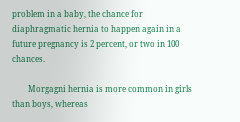problem in a baby, the chance for diaphragmatic hernia to happen again in a future pregnancy is 2 percent, or two in 100 chances.

        Morgagni hernia is more common in girls than boys, whereas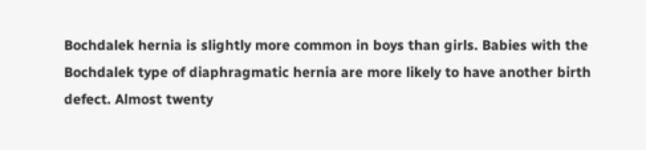Bochdalek hernia is slightly more common in boys than girls. Babies with the Bochdalek type of diaphragmatic hernia are more likely to have another birth defect. Almost twenty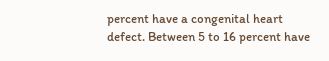percent have a congenital heart defect. Between 5 to 16 percent have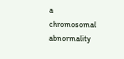a chromosomal abnormality